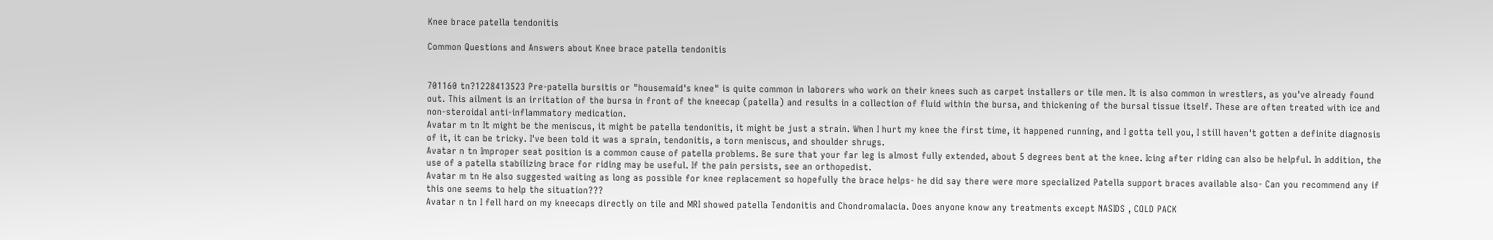Knee brace patella tendonitis

Common Questions and Answers about Knee brace patella tendonitis


701160 tn?1228413523 Pre-patella bursitis or "housemaid's knee" is quite common in laborers who work on their knees such as carpet installers or tile men. It is also common in wrestlers, as you've already found out. This ailment is an irritation of the bursa in front of the kneecap (patella) and results in a collection of fluid within the bursa, and thickening of the bursal tissue itself. These are often treated with ice and non-steroidal anti-inflammatory medication.
Avatar m tn It might be the meniscus, it might be patella tendonitis, it might be just a strain. When I hurt my knee the first time, it happened running, and I gotta tell you, I still haven't gotten a definite diagnosis of it, it can be tricky. I've been told it was a sprain, tendonitis, a torn meniscus, and shoulder shrugs.
Avatar n tn Improper seat position is a common cause of patella problems. Be sure that your far leg is almost fully extended, about 5 degrees bent at the knee. Icing after riding can also be helpful. In addition, the use of a patella stabilizing brace for riding may be useful. If the pain persists, see an orthopedist.
Avatar m tn He also suggested waiting as long as possible for knee replacement so hopefully the brace helps- he did say there were more specialized Patella support braces available also- Can you recommend any if this one seems to help the situation???
Avatar n tn I fell hard on my kneecaps directly on tile and MRI showed patella Tendonitis and Chondromalacia. Does anyone know any treatments except NASIDS , COLD PACK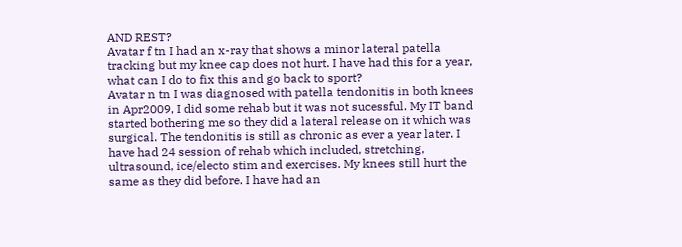AND REST?
Avatar f tn I had an x-ray that shows a minor lateral patella tracking but my knee cap does not hurt. I have had this for a year, what can I do to fix this and go back to sport?
Avatar n tn I was diagnosed with patella tendonitis in both knees in Apr2009, I did some rehab but it was not sucessful. My IT band started bothering me so they did a lateral release on it which was surgical. The tendonitis is still as chronic as ever a year later. I have had 24 session of rehab which included, stretching, ultrasound, ice/electo stim and exercises. My knees still hurt the same as they did before. I have had an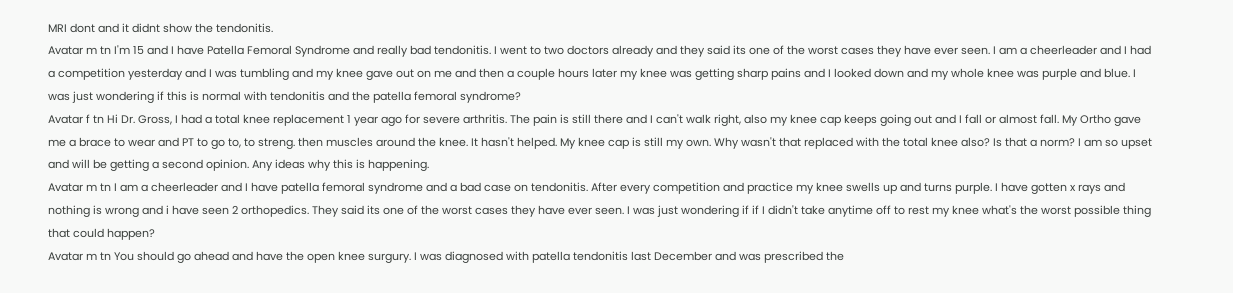MRI dont and it didnt show the tendonitis.
Avatar m tn I'm 15 and I have Patella Femoral Syndrome and really bad tendonitis. I went to two doctors already and they said its one of the worst cases they have ever seen. I am a cheerleader and I had a competition yesterday and I was tumbling and my knee gave out on me and then a couple hours later my knee was getting sharp pains and I looked down and my whole knee was purple and blue. I was just wondering if this is normal with tendonitis and the patella femoral syndrome?
Avatar f tn Hi Dr. Gross, I had a total knee replacement 1 year ago for severe arthritis. The pain is still there and I can't walk right, also my knee cap keeps going out and I fall or almost fall. My Ortho gave me a brace to wear and PT to go to, to streng. then muscles around the knee. It hasn't helped. My knee cap is still my own. Why wasn't that replaced with the total knee also? Is that a norm? I am so upset and will be getting a second opinion. Any ideas why this is happening.
Avatar m tn I am a cheerleader and I have patella femoral syndrome and a bad case on tendonitis. After every competition and practice my knee swells up and turns purple. I have gotten x rays and nothing is wrong and i have seen 2 orthopedics. They said its one of the worst cases they have ever seen. I was just wondering if if I didn't take anytime off to rest my knee what's the worst possible thing that could happen?
Avatar m tn You should go ahead and have the open knee surgury. I was diagnosed with patella tendonitis last December and was prescribed the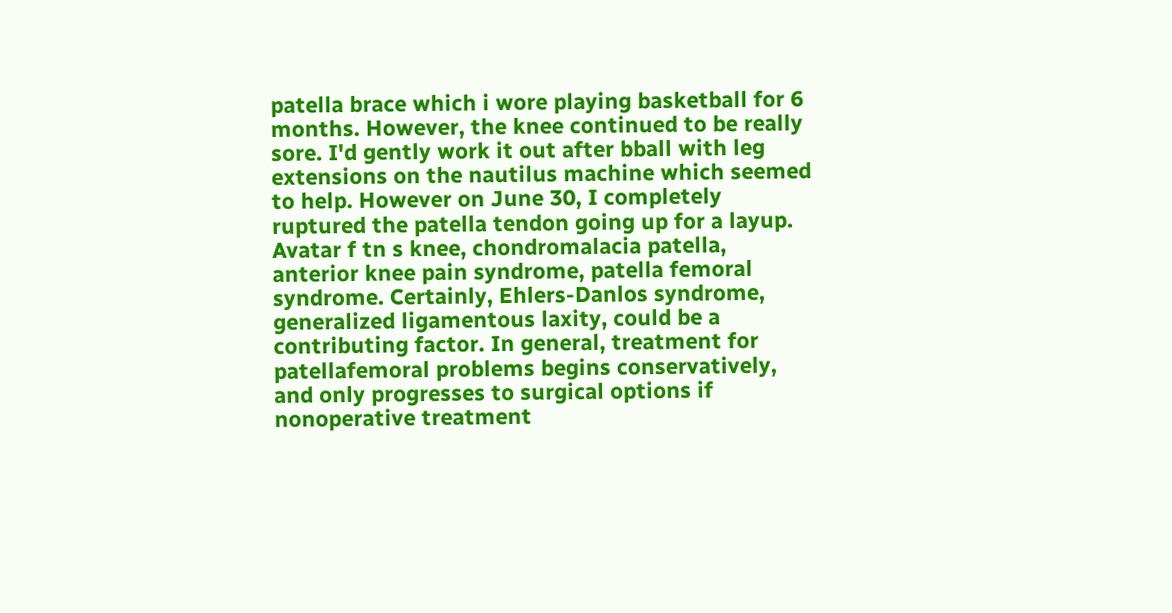patella brace which i wore playing basketball for 6 months. However, the knee continued to be really sore. I'd gently work it out after bball with leg extensions on the nautilus machine which seemed to help. However on June 30, I completely ruptured the patella tendon going up for a layup.
Avatar f tn s knee, chondromalacia patella, anterior knee pain syndrome, patella femoral syndrome. Certainly, Ehlers-Danlos syndrome, generalized ligamentous laxity, could be a contributing factor. In general, treatment for patellafemoral problems begins conservatively, and only progresses to surgical options if nonoperative treatment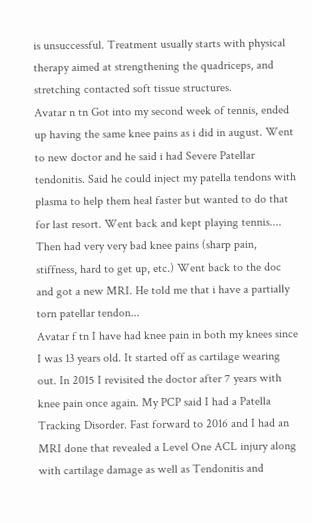is unsuccessful. Treatment usually starts with physical therapy aimed at strengthening the quadriceps, and stretching contacted soft tissue structures.
Avatar n tn Got into my second week of tennis, ended up having the same knee pains as i did in august. Went to new doctor and he said i had Severe Patellar tendonitis. Said he could inject my patella tendons with plasma to help them heal faster but wanted to do that for last resort. Went back and kept playing tennis.... Then had very very bad knee pains (sharp pain, stiffness, hard to get up, etc.) Went back to the doc and got a new MRI. He told me that i have a partially torn patellar tendon...
Avatar f tn I have had knee pain in both my knees since I was 13 years old. It started off as cartilage wearing out. In 2015 I revisited the doctor after 7 years with knee pain once again. My PCP said I had a Patella Tracking Disorder. Fast forward to 2016 and I had an MRI done that revealed a Level One ACL injury along with cartilage damage as well as Tendonitis and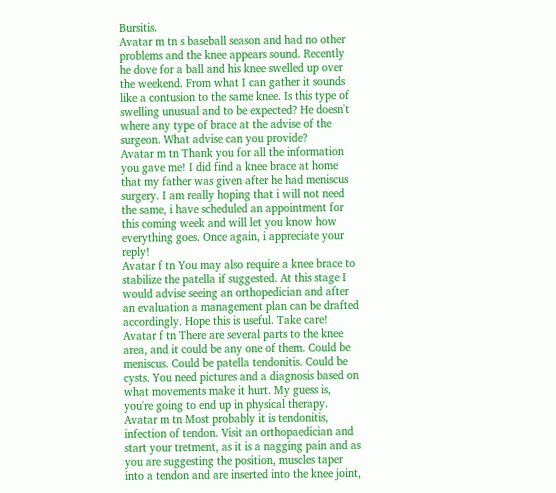Bursitis.
Avatar m tn s baseball season and had no other problems and the knee appears sound. Recently he dove for a ball and his knee swelled up over the weekend. From what I can gather it sounds like a contusion to the same knee. Is this type of swelling unusual and to be expected? He doesn't where any type of brace at the advise of the surgeon. What advise can you provide?
Avatar m tn Thank you for all the information you gave me! I did find a knee brace at home that my father was given after he had meniscus surgery. I am really hoping that i will not need the same, i have scheduled an appointment for this coming week and will let you know how everything goes. Once again, i appreciate your reply!
Avatar f tn You may also require a knee brace to stabilize the patella if suggested. At this stage I would advise seeing an orthopedician and after an evaluation a management plan can be drafted accordingly. Hope this is useful. Take care!
Avatar f tn There are several parts to the knee area, and it could be any one of them. Could be meniscus. Could be patella tendonitis. Could be cysts. You need pictures and a diagnosis based on what movements make it hurt. My guess is, you're going to end up in physical therapy.
Avatar m tn Most probably it is tendonitis, infection of tendon. Visit an orthopaedician and start your tretment, as it is a nagging pain and as you are suggesting the position, muscles taper into a tendon and are inserted into the knee joint,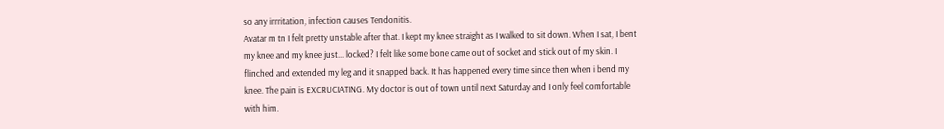so any irrritation, infection causes Tendonitis.
Avatar m tn I felt pretty unstable after that. I kept my knee straight as I walked to sit down. When I sat, I bent my knee and my knee just... locked? I felt like some bone came out of socket and stick out of my skin. I flinched and extended my leg and it snapped back. It has happened every time since then when i bend my knee. The pain is EXCRUCIATING. My doctor is out of town until next Saturday and I only feel comfortable with him.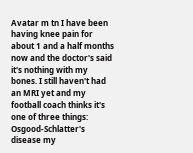Avatar m tn I have been having knee pain for about 1 and a half months now and the doctor's said it's nothing with my bones. I still haven't had an MRI yet and my football coach thinks it's one of three things: Osgood-Schlatter's disease my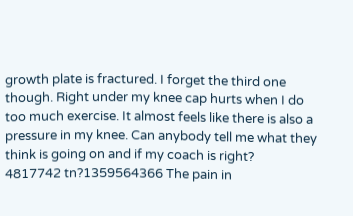growth plate is fractured. I forget the third one though. Right under my knee cap hurts when I do too much exercise. It almost feels like there is also a pressure in my knee. Can anybody tell me what they think is going on and if my coach is right?
4817742 tn?1359564366 The pain in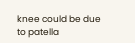knee could be due to patella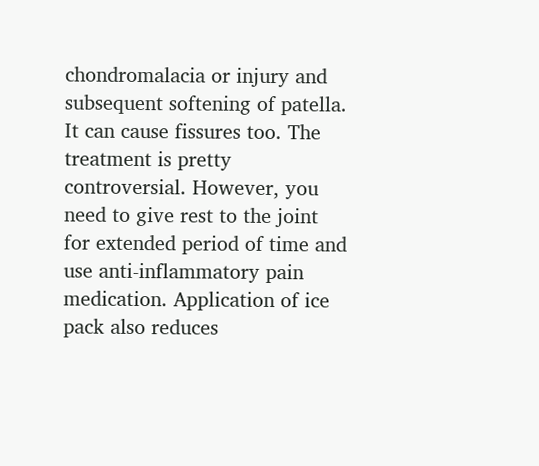chondromalacia or injury and subsequent softening of patella. It can cause fissures too. The treatment is pretty controversial. However, you need to give rest to the joint for extended period of time and use anti-inflammatory pain medication. Application of ice pack also reduces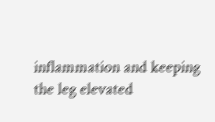inflammation and keeping the leg elevated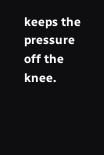keeps the pressure off the knee.